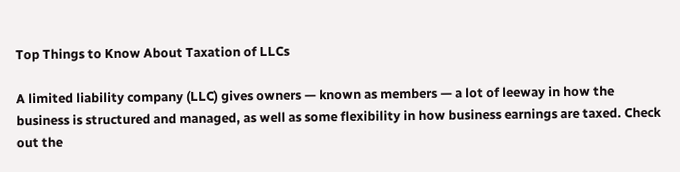Top Things to Know About Taxation of LLCs

A limited liability company (LLC) gives owners — known as members — a lot of leeway in how the business is structured and managed, as well as some flexibility in how business earnings are taxed. Check out the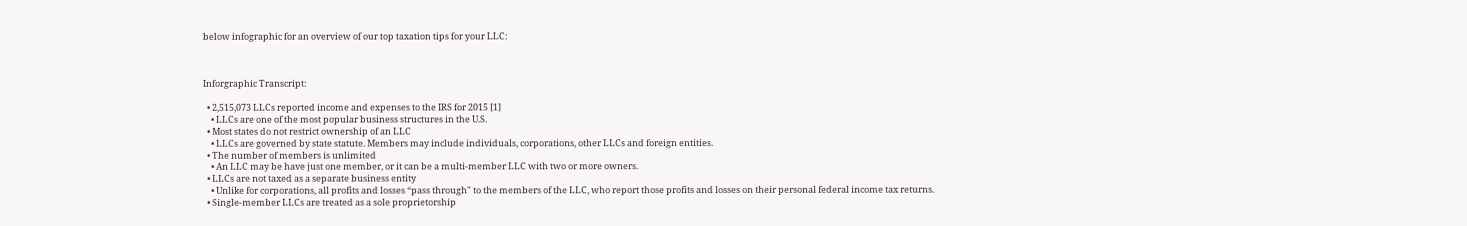below infographic for an overview of our top taxation tips for your LLC:



Inforgraphic Transcript:

  • 2,515,073 LLCs reported income and expenses to the IRS for 2015 [1]
    • LLCs are one of the most popular business structures in the U.S.
  • Most states do not restrict ownership of an LLC
    • LLCs are governed by state statute. Members may include individuals, corporations, other LLCs and foreign entities.
  • The number of members is unlimited
    • An LLC may be have just one member, or it can be a multi-member LLC with two or more owners.
  • LLCs are not taxed as a separate business entity
    • Unlike for corporations, all profits and losses “pass through" to the members of the LLC, who report those profits and losses on their personal federal income tax returns.
  • Single-member LLCs are treated as a sole proprietorship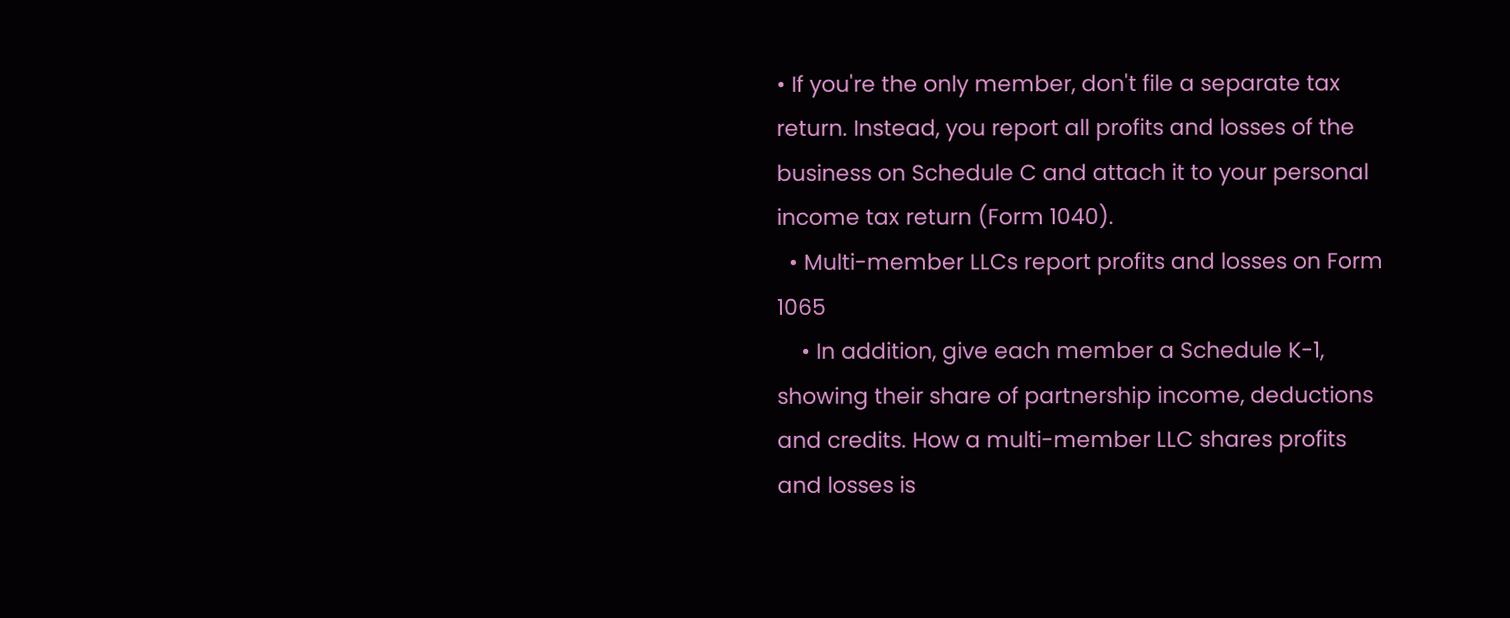• If you're the only member, don't file a separate tax return. Instead, you report all profits and losses of the business on Schedule C and attach it to your personal income tax return (Form 1040).
  • Multi-member LLCs report profits and losses on Form 1065
    • In addition, give each member a Schedule K-1, showing their share of partnership income, deductions and credits. How a multi-member LLC shares profits and losses is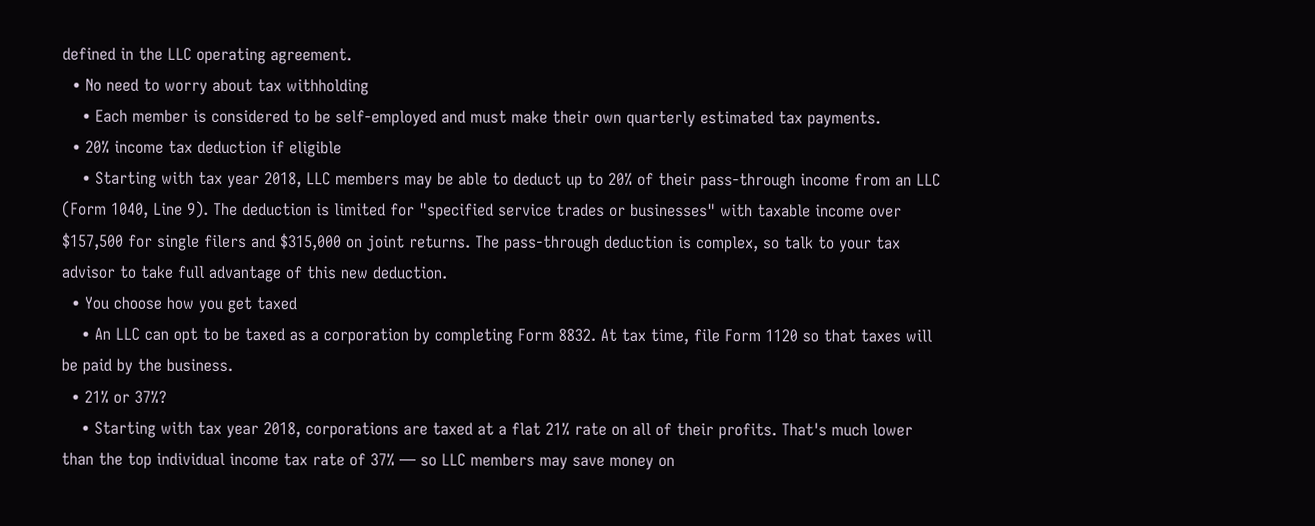defined in the LLC operating agreement.
  • No need to worry about tax withholding
    • Each member is considered to be self-employed and must make their own quarterly estimated tax payments.
  • 20% income tax deduction if eligible
    • Starting with tax year 2018, LLC members may be able to deduct up to 20% of their pass-through income from an LLC (Form 1040, Line 9). The deduction is limited for "specified service trades or businesses" with taxable income over $157,500 for single filers and $315,000 on joint returns. The pass-through deduction is complex, so talk to your tax advisor to take full advantage of this new deduction.
  • You choose how you get taxed
    • An LLC can opt to be taxed as a corporation by completing Form 8832. At tax time, file Form 1120 so that taxes will be paid by the business.
  • 21% or 37%?
    • Starting with tax year 2018, corporations are taxed at a flat 21% rate on all of their profits. That's much lower than the top individual income tax rate of 37% — so LLC members may save money on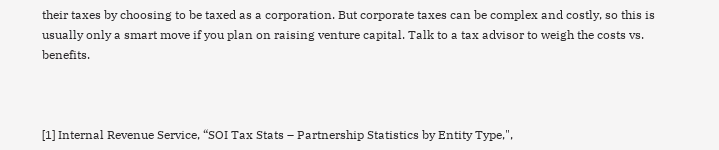their taxes by choosing to be taxed as a corporation. But corporate taxes can be complex and costly, so this is usually only a smart move if you plan on raising venture capital. Talk to a tax advisor to weigh the costs vs. benefits.



[1] Internal Revenue Service, “SOI Tax Stats – Partnership Statistics by Entity Type,",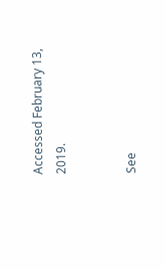Accessed February 13, 2019.


See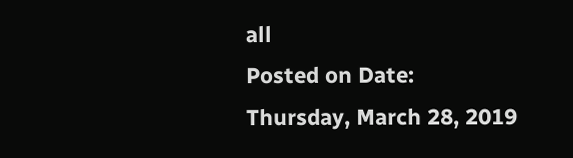all
Posted on Date:
Thursday, March 28, 2019